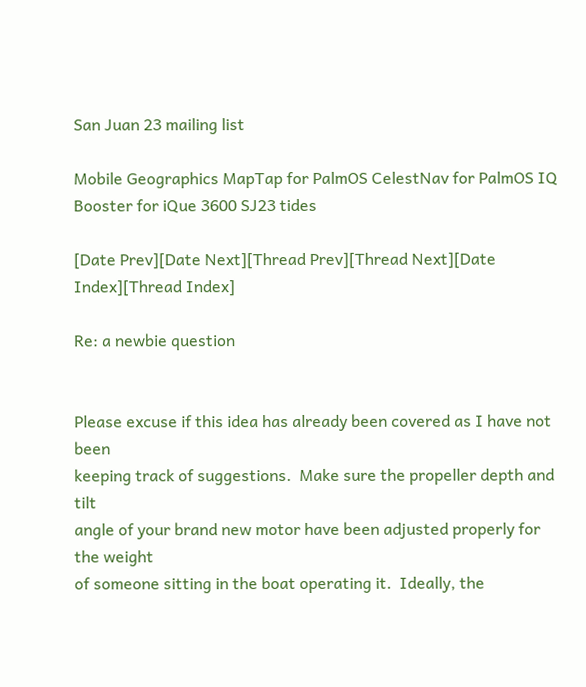San Juan 23 mailing list

Mobile Geographics MapTap for PalmOS CelestNav for PalmOS IQ Booster for iQue 3600 SJ23 tides

[Date Prev][Date Next][Thread Prev][Thread Next][Date Index][Thread Index]

Re: a newbie question


Please excuse if this idea has already been covered as I have not been
keeping track of suggestions.  Make sure the propeller depth and tilt
angle of your brand new motor have been adjusted properly for the weight
of someone sitting in the boat operating it.  Ideally, the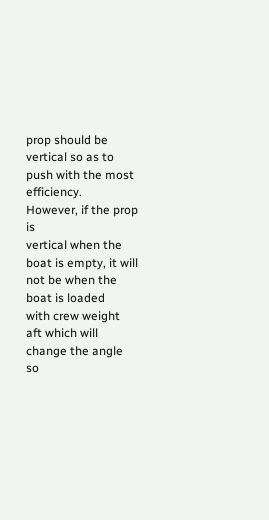prop should be
vertical so as to push with the most efficiency.  However, if the prop is
vertical when the boat is empty, it will not be when the boat is loaded
with crew weight aft which will change the angle so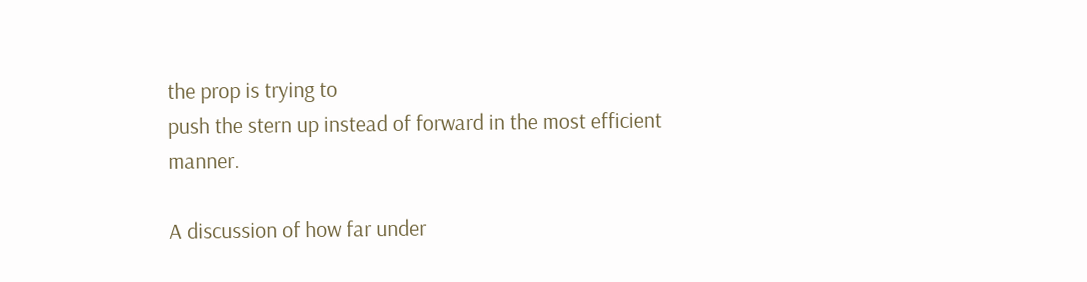the prop is trying to
push the stern up instead of forward in the most efficient manner.

A discussion of how far under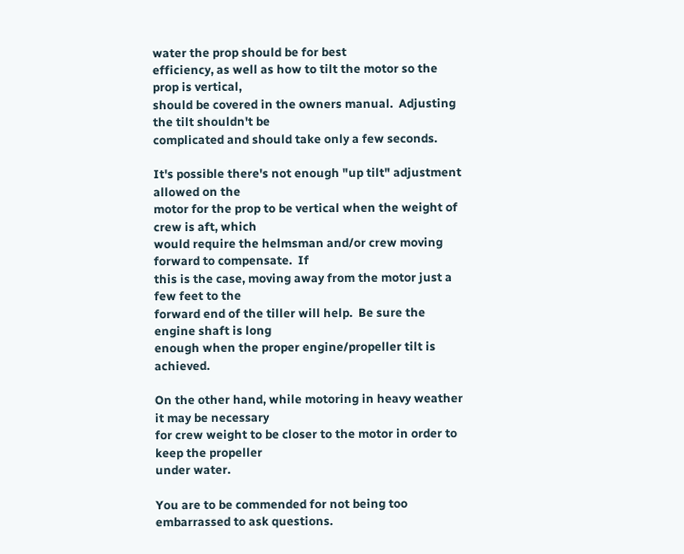water the prop should be for best
efficiency, as well as how to tilt the motor so the prop is vertical,
should be covered in the owners manual.  Adjusting the tilt shouldn't be
complicated and should take only a few seconds.

It's possible there's not enough "up tilt" adjustment allowed on the
motor for the prop to be vertical when the weight of crew is aft, which
would require the helmsman and/or crew moving forward to compensate.  If
this is the case, moving away from the motor just a few feet to the
forward end of the tiller will help.  Be sure the engine shaft is long
enough when the proper engine/propeller tilt is achieved.

On the other hand, while motoring in heavy weather it may be necessary
for crew weight to be closer to the motor in order to keep the propeller
under water.

You are to be commended for not being too embarrassed to ask questions.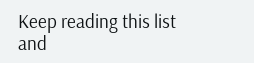Keep reading this list and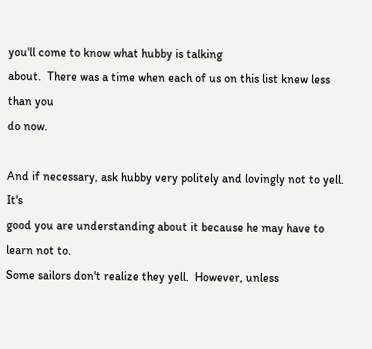you'll come to know what hubby is talking
about.  There was a time when each of us on this list knew less than you
do now.

And if necessary, ask hubby very politely and lovingly not to yell.  It's
good you are understanding about it because he may have to learn not to.
Some sailors don't realize they yell.  However, unless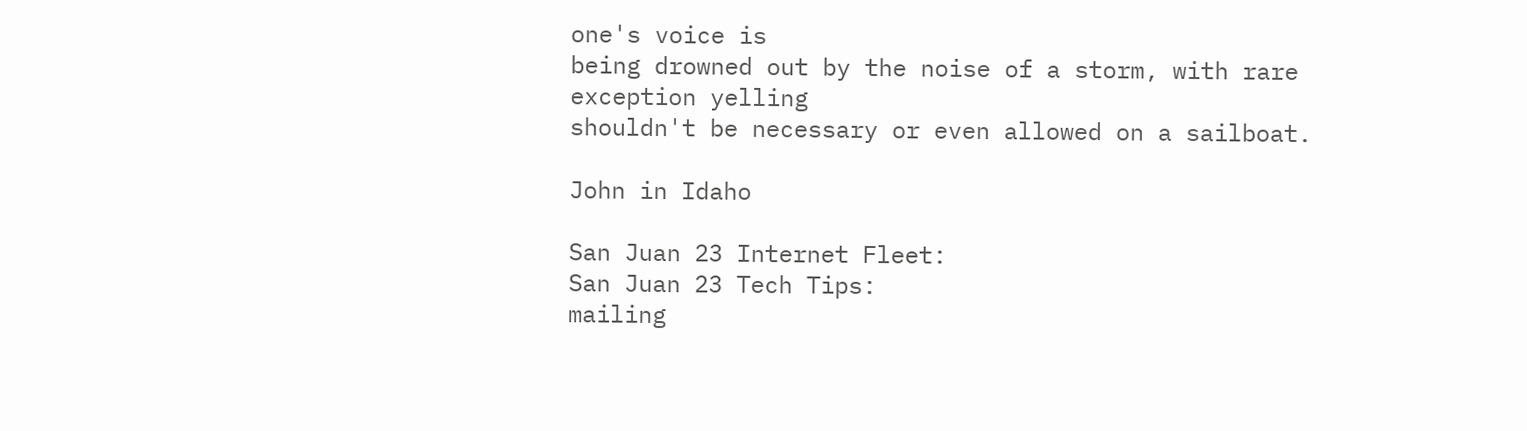one's voice is
being drowned out by the noise of a storm, with rare exception yelling
shouldn't be necessary or even allowed on a sailboat.

John in Idaho

San Juan 23 Internet Fleet:
San Juan 23 Tech Tips:
mailing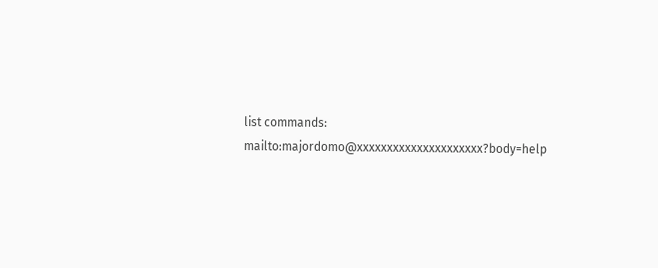list commands:  mailto:majordomo@xxxxxxxxxxxxxxxxxxxxx?body=help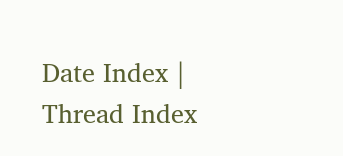Date Index | Thread Index